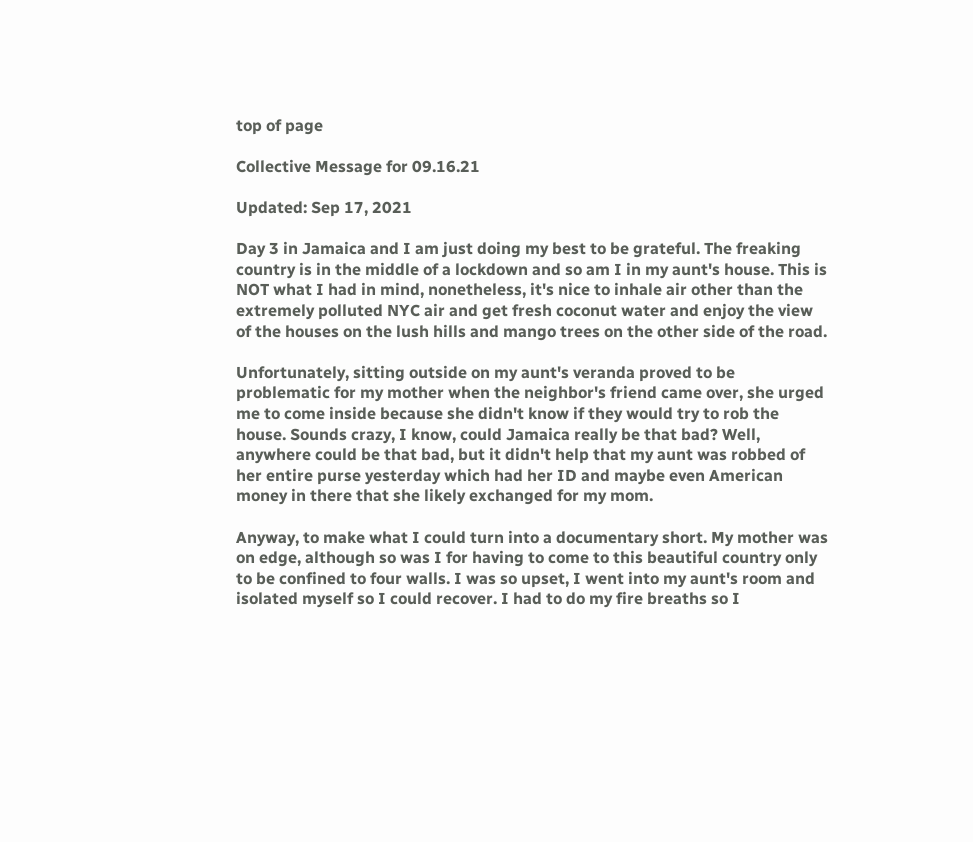top of page

Collective Message for 09.16.21

Updated: Sep 17, 2021

Day 3 in Jamaica and I am just doing my best to be grateful. The freaking country is in the middle of a lockdown and so am I in my aunt's house. This is NOT what I had in mind, nonetheless, it's nice to inhale air other than the extremely polluted NYC air and get fresh coconut water and enjoy the view of the houses on the lush hills and mango trees on the other side of the road.

Unfortunately, sitting outside on my aunt's veranda proved to be problematic for my mother when the neighbor's friend came over, she urged me to come inside because she didn't know if they would try to rob the house. Sounds crazy, I know, could Jamaica really be that bad? Well, anywhere could be that bad, but it didn't help that my aunt was robbed of her entire purse yesterday which had her ID and maybe even American money in there that she likely exchanged for my mom.

Anyway, to make what I could turn into a documentary short. My mother was on edge, although so was I for having to come to this beautiful country only to be confined to four walls. I was so upset, I went into my aunt's room and isolated myself so I could recover. I had to do my fire breaths so I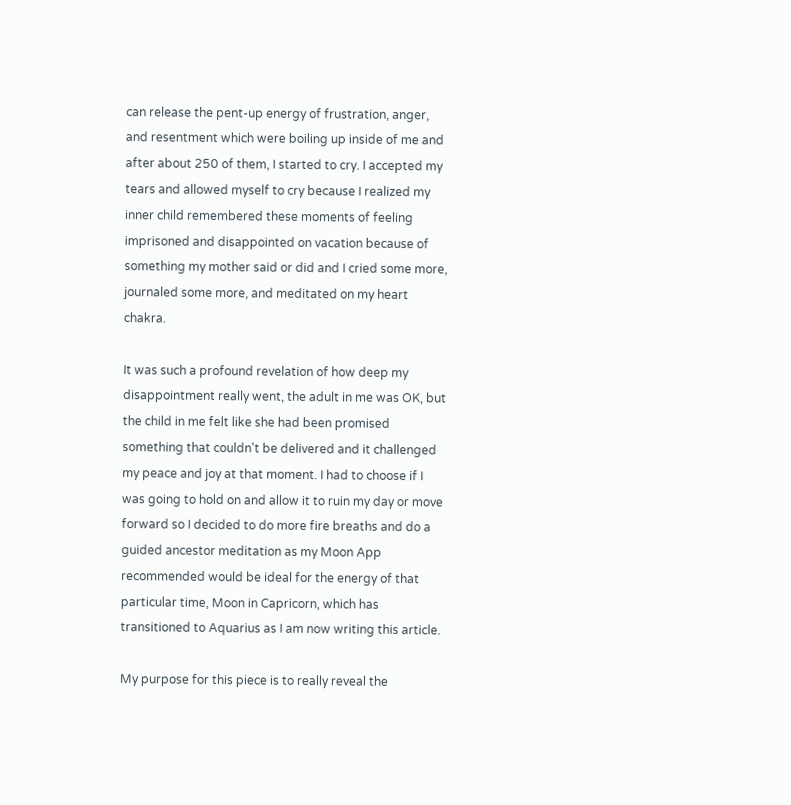can release the pent-up energy of frustration, anger, and resentment which were boiling up inside of me and after about 250 of them, I started to cry. I accepted my tears and allowed myself to cry because I realized my inner child remembered these moments of feeling imprisoned and disappointed on vacation because of something my mother said or did and I cried some more, journaled some more, and meditated on my heart chakra.

It was such a profound revelation of how deep my disappointment really went, the adult in me was OK, but the child in me felt like she had been promised something that couldn't be delivered and it challenged my peace and joy at that moment. I had to choose if I was going to hold on and allow it to ruin my day or move forward so I decided to do more fire breaths and do a guided ancestor meditation as my Moon App recommended would be ideal for the energy of that particular time, Moon in Capricorn, which has transitioned to Aquarius as I am now writing this article.

My purpose for this piece is to really reveal the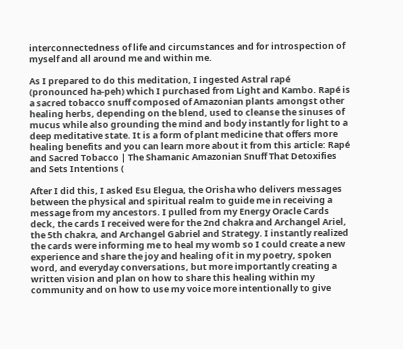interconnectedness of life and circumstances and for introspection of myself and all around me and within me.

As I prepared to do this meditation, I ingested Astral rapé (pronounced ha-peh) which I purchased from Light and Kambo. Rapé is a sacred tobacco snuff composed of Amazonian plants amongst other healing herbs, depending on the blend, used to cleanse the sinuses of mucus while also grounding the mind and body instantly for light to a deep meditative state. It is a form of plant medicine that offers more healing benefits and you can learn more about it from this article: Rapé and Sacred Tobacco | The Shamanic Amazonian Snuff That Detoxifies and Sets Intentions (

After I did this, I asked Esu Elegua, the Orisha who delivers messages between the physical and spiritual realm to guide me in receiving a message from my ancestors. I pulled from my Energy Oracle Cards deck, the cards I received were for the 2nd chakra and Archangel Ariel, the 5th chakra, and Archangel Gabriel and Strategy. I instantly realized the cards were informing me to heal my womb so I could create a new experience and share the joy and healing of it in my poetry, spoken word, and everyday conversations, but more importantly creating a written vision and plan on how to share this healing within my community and on how to use my voice more intentionally to give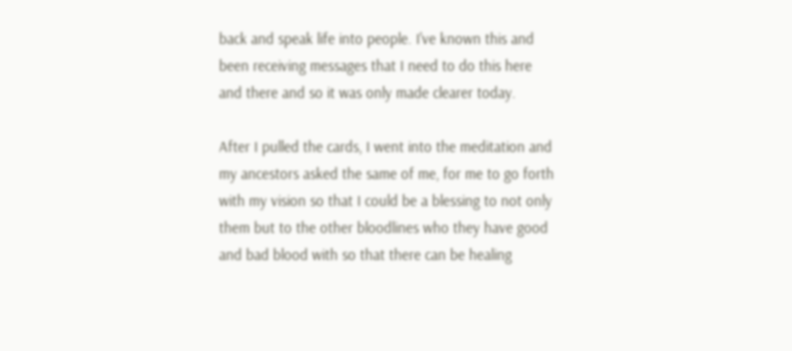back and speak life into people. I've known this and been receiving messages that I need to do this here and there and so it was only made clearer today.

After I pulled the cards, I went into the meditation and my ancestors asked the same of me, for me to go forth with my vision so that I could be a blessing to not only them but to the other bloodlines who they have good and bad blood with so that there can be healing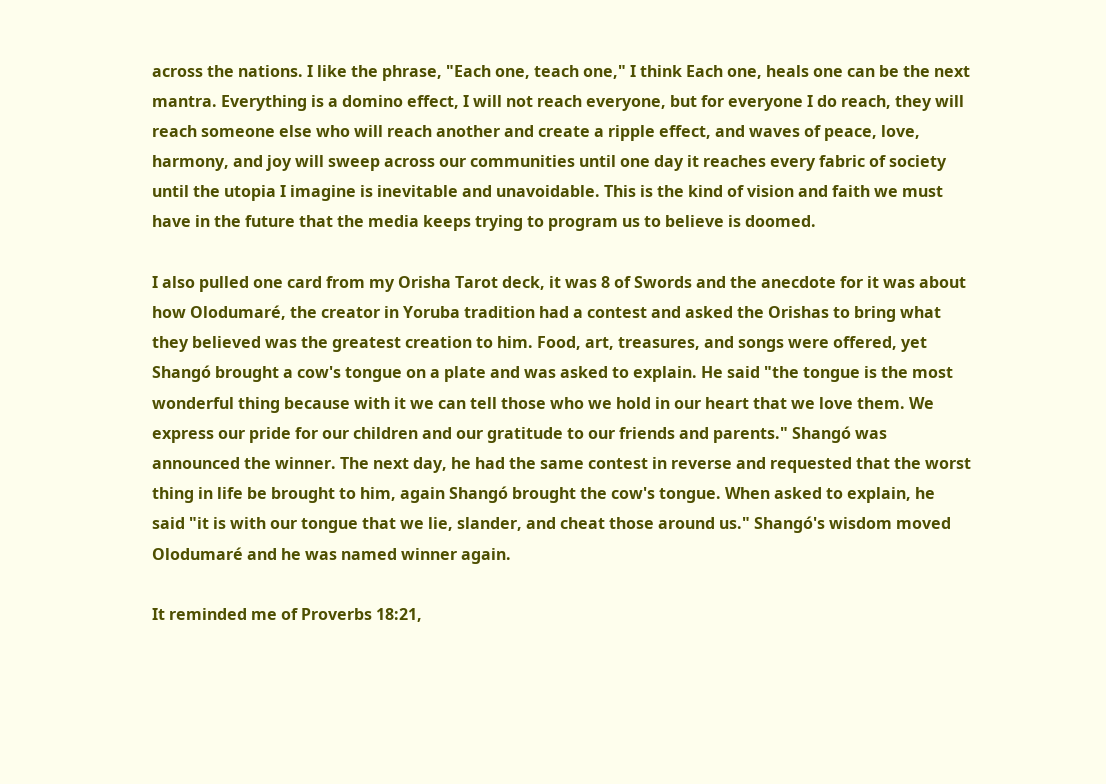across the nations. I like the phrase, "Each one, teach one," I think Each one, heals one can be the next mantra. Everything is a domino effect, I will not reach everyone, but for everyone I do reach, they will reach someone else who will reach another and create a ripple effect, and waves of peace, love, harmony, and joy will sweep across our communities until one day it reaches every fabric of society until the utopia I imagine is inevitable and unavoidable. This is the kind of vision and faith we must have in the future that the media keeps trying to program us to believe is doomed.

I also pulled one card from my Orisha Tarot deck, it was 8 of Swords and the anecdote for it was about how Olodumaré, the creator in Yoruba tradition had a contest and asked the Orishas to bring what they believed was the greatest creation to him. Food, art, treasures, and songs were offered, yet Shangó brought a cow's tongue on a plate and was asked to explain. He said "the tongue is the most wonderful thing because with it we can tell those who we hold in our heart that we love them. We express our pride for our children and our gratitude to our friends and parents." Shangó was announced the winner. The next day, he had the same contest in reverse and requested that the worst thing in life be brought to him, again Shangó brought the cow's tongue. When asked to explain, he said "it is with our tongue that we lie, slander, and cheat those around us." Shangó's wisdom moved Olodumaré and he was named winner again.

It reminded me of Proverbs 18:21,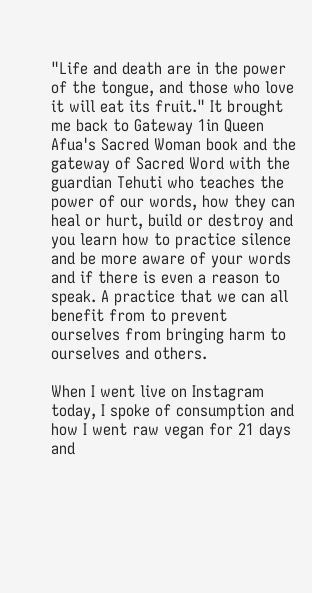"Life and death are in the power of the tongue, and those who love it will eat its fruit." It brought me back to Gateway 1in Queen Afua's Sacred Woman book and the gateway of Sacred Word with the guardian Tehuti who teaches the power of our words, how they can heal or hurt, build or destroy and you learn how to practice silence and be more aware of your words and if there is even a reason to speak. A practice that we can all benefit from to prevent ourselves from bringing harm to ourselves and others.

When I went live on Instagram today, I spoke of consumption and how I went raw vegan for 21 days and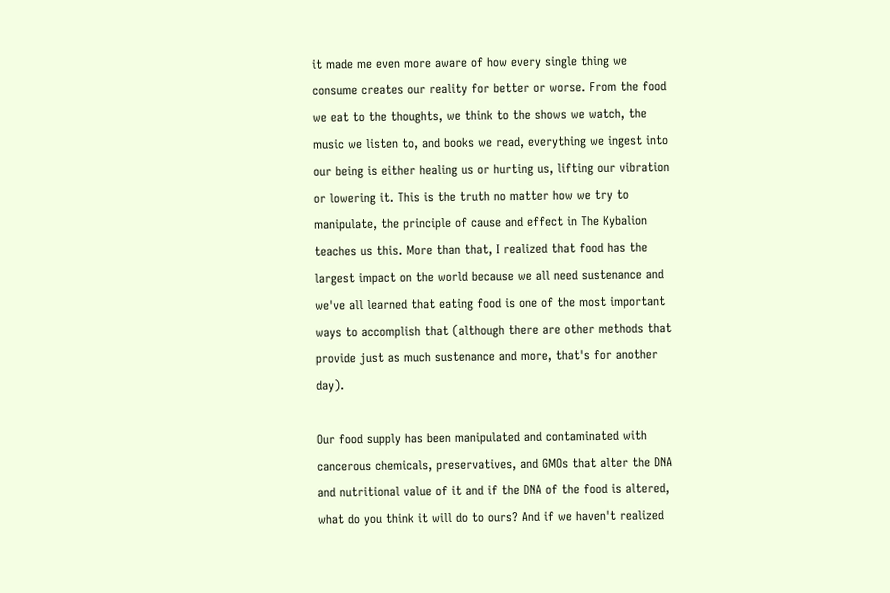it made me even more aware of how every single thing we consume creates our reality for better or worse. From the food we eat to the thoughts, we think to the shows we watch, the music we listen to, and books we read, everything we ingest into our being is either healing us or hurting us, lifting our vibration or lowering it. This is the truth no matter how we try to manipulate, the principle of cause and effect in The Kybalion teaches us this. More than that, I realized that food has the largest impact on the world because we all need sustenance and we've all learned that eating food is one of the most important ways to accomplish that (although there are other methods that provide just as much sustenance and more, that's for another day).

Our food supply has been manipulated and contaminated with cancerous chemicals, preservatives, and GMOs that alter the DNA and nutritional value of it and if the DNA of the food is altered, what do you think it will do to ours? And if we haven't realized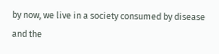by now, we live in a society consumed by disease and the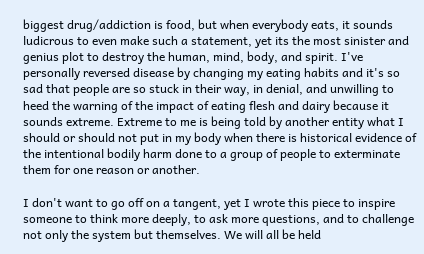biggest drug/addiction is food, but when everybody eats, it sounds ludicrous to even make such a statement, yet its the most sinister and genius plot to destroy the human, mind, body, and spirit. I've personally reversed disease by changing my eating habits and it's so sad that people are so stuck in their way, in denial, and unwilling to heed the warning of the impact of eating flesh and dairy because it sounds extreme. Extreme to me is being told by another entity what I should or should not put in my body when there is historical evidence of the intentional bodily harm done to a group of people to exterminate them for one reason or another.

I don't want to go off on a tangent, yet I wrote this piece to inspire someone to think more deeply, to ask more questions, and to challenge not only the system but themselves. We will all be held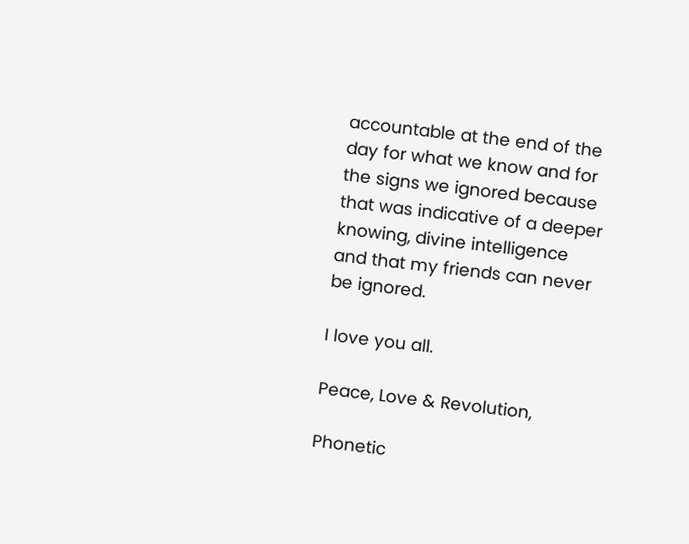accountable at the end of the day for what we know and for the signs we ignored because that was indicative of a deeper knowing, divine intelligence and that my friends can never be ignored.

I love you all.

Peace, Love & Revolution,

Phonetic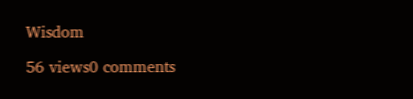Wisdom

56 views0 comments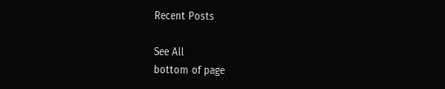Recent Posts

See All
bottom of page